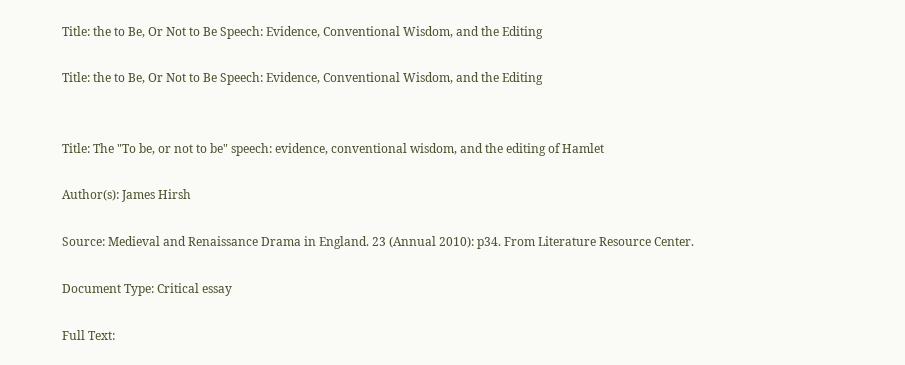Title: the to Be, Or Not to Be Speech: Evidence, Conventional Wisdom, and the Editing

Title: the to Be, Or Not to Be Speech: Evidence, Conventional Wisdom, and the Editing


Title: The "To be, or not to be" speech: evidence, conventional wisdom, and the editing of Hamlet

Author(s): James Hirsh

Source: Medieval and Renaissance Drama in England. 23 (Annual 2010): p34. From Literature Resource Center.

Document Type: Critical essay

Full Text: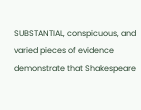SUBSTANTIAL, conspicuous, and varied pieces of evidence demonstrate that Shakespeare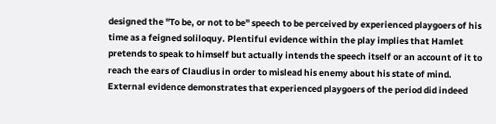designed the "To be, or not to be" speech to be perceived by experienced playgoers of his time as a feigned soliloquy. Plentiful evidence within the play implies that Hamlet pretends to speak to himself but actually intends the speech itself or an account of it to reach the ears of Claudius in order to mislead his enemy about his state of mind. External evidence demonstrates that experienced playgoers of the period did indeed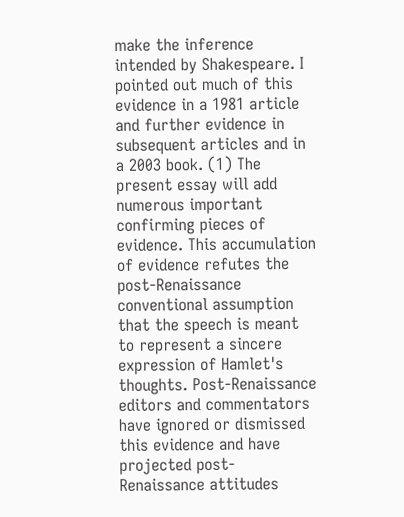make the inference intended by Shakespeare. I pointed out much of this evidence in a 1981 article and further evidence in subsequent articles and in a 2003 book. (1) The present essay will add numerous important confirming pieces of evidence. This accumulation of evidence refutes the post-Renaissance conventional assumption that the speech is meant to represent a sincere expression of Hamlet's thoughts. Post-Renaissance editors and commentators have ignored or dismissed this evidence and have projected post-Renaissance attitudes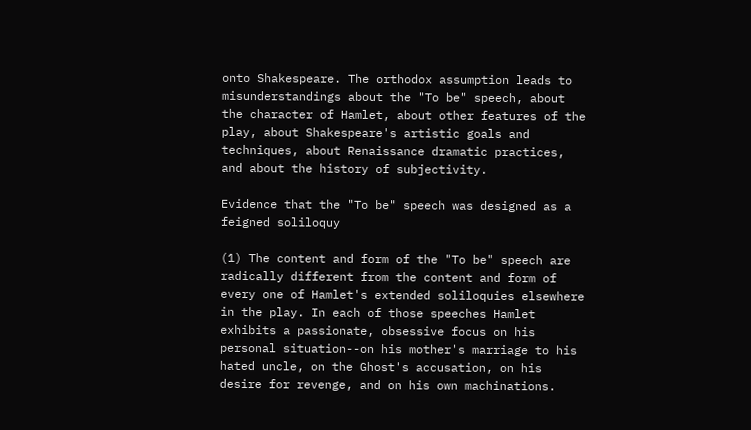onto Shakespeare. The orthodox assumption leads to misunderstandings about the "To be" speech, about the character of Hamlet, about other features of the play, about Shakespeare's artistic goals and techniques, about Renaissance dramatic practices, and about the history of subjectivity.

Evidence that the "To be" speech was designed as a feigned soliloquy

(1) The content and form of the "To be" speech are radically different from the content and form of every one of Hamlet's extended soliloquies elsewhere in the play. In each of those speeches Hamlet exhibits a passionate, obsessive focus on his personal situation--on his mother's marriage to his hated uncle, on the Ghost's accusation, on his desire for revenge, and on his own machinations.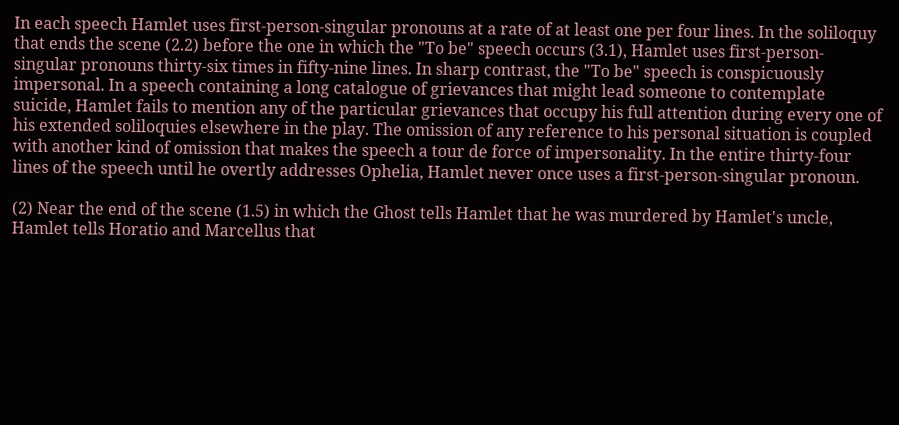In each speech Hamlet uses first-person-singular pronouns at a rate of at least one per four lines. In the soliloquy that ends the scene (2.2) before the one in which the "To be" speech occurs (3.1), Hamlet uses first-person-singular pronouns thirty-six times in fifty-nine lines. In sharp contrast, the "To be" speech is conspicuously impersonal. In a speech containing a long catalogue of grievances that might lead someone to contemplate suicide, Hamlet fails to mention any of the particular grievances that occupy his full attention during every one of his extended soliloquies elsewhere in the play. The omission of any reference to his personal situation is coupled with another kind of omission that makes the speech a tour de force of impersonality. In the entire thirty-four lines of the speech until he overtly addresses Ophelia, Hamlet never once uses a first-person-singular pronoun.

(2) Near the end of the scene (1.5) in which the Ghost tells Hamlet that he was murdered by Hamlet's uncle, Hamlet tells Horatio and Marcellus that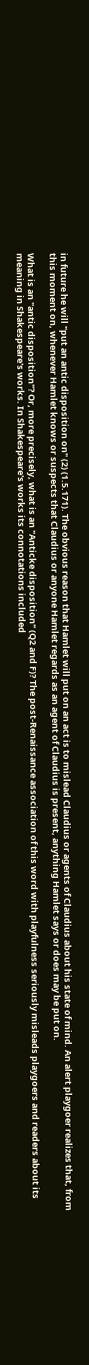in future he will "put an antic disposition on" (2) (1.5.171). The obvious reason that Hamlet will put on an act is to mislead Claudius or agents of Claudius about his state of mind. An alert playgoer realizes that, from this moment on, whenever Hamlet knows or suspects that Claudius or anyone Hamlet regards as an agent of Claudius is present, anything Hamlet says or does may be put on.

What is an "antic disposition"? Or, more precisely, what is an "Anticke disposition" (Q2 and F)? The post-Renaissance association of this word with playfulness seriously misleads playgoers and readers about its meaning in Shakespeare's works. In Shakespeare's works its connotations included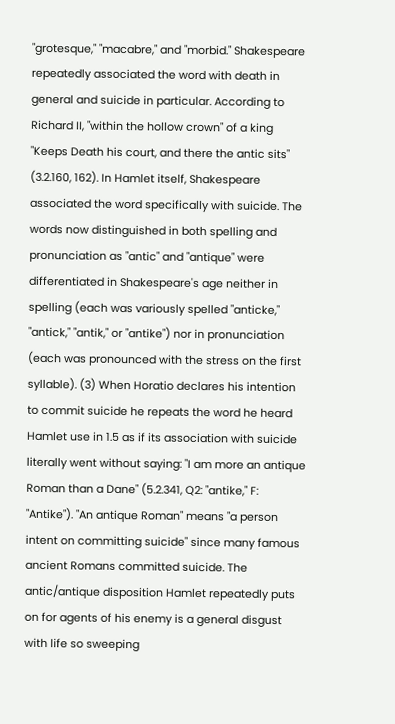"grotesque," "macabre," and "morbid." Shakespeare repeatedly associated the word with death in general and suicide in particular. According to Richard II, "within the hollow crown" of a king "Keeps Death his court, and there the antic sits" (3.2.160, 162). In Hamlet itself, Shakespeare associated the word specifically with suicide. The words now distinguished in both spelling and pronunciation as "antic" and "antique" were differentiated in Shakespeare's age neither in spelling (each was variously spelled "anticke," "antick," "antik," or "antike") nor in pronunciation (each was pronounced with the stress on the first syllable). (3) When Horatio declares his intention to commit suicide he repeats the word he heard Hamlet use in 1.5 as if its association with suicide literally went without saying: "I am more an antique Roman than a Dane" (5.2.341, Q2: "antike," F: "Antike"). "An antique Roman" means "a person intent on committing suicide" since many famous ancient Romans committed suicide. The antic/antique disposition Hamlet repeatedly puts on for agents of his enemy is a general disgust with life so sweeping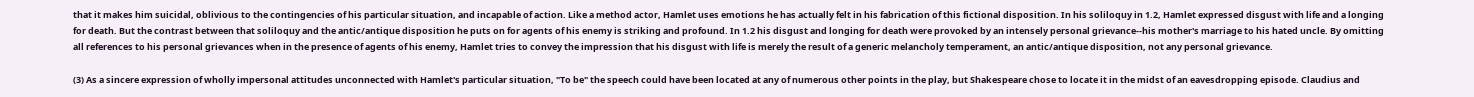that it makes him suicidal, oblivious to the contingencies of his particular situation, and incapable of action. Like a method actor, Hamlet uses emotions he has actually felt in his fabrication of this fictional disposition. In his soliloquy in 1.2, Hamlet expressed disgust with life and a longing for death. But the contrast between that soliloquy and the antic/antique disposition he puts on for agents of his enemy is striking and profound. In 1.2 his disgust and longing for death were provoked by an intensely personal grievance--his mother's marriage to his hated uncle. By omitting all references to his personal grievances when in the presence of agents of his enemy, Hamlet tries to convey the impression that his disgust with life is merely the result of a generic melancholy temperament, an antic/antique disposition, not any personal grievance.

(3) As a sincere expression of wholly impersonal attitudes unconnected with Hamlet's particular situation, "To be" the speech could have been located at any of numerous other points in the play, but Shakespeare chose to locate it in the midst of an eavesdropping episode. Claudius and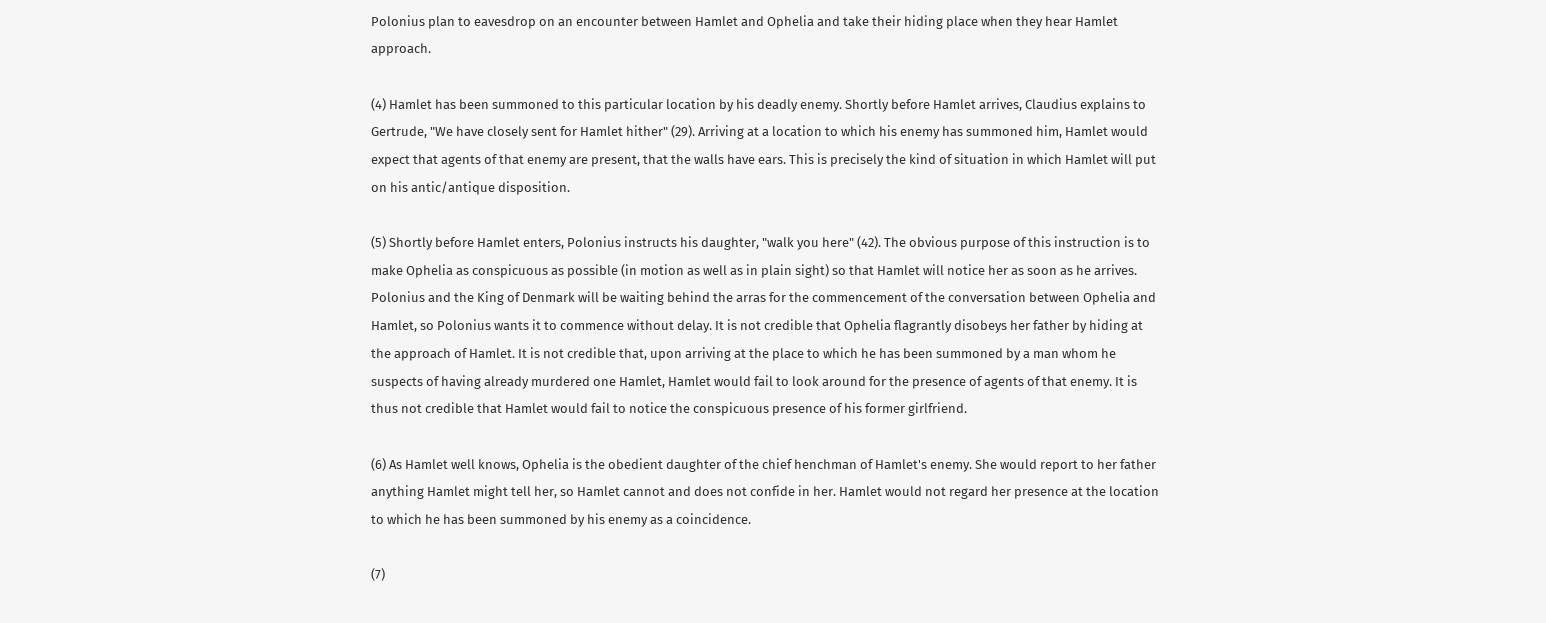Polonius plan to eavesdrop on an encounter between Hamlet and Ophelia and take their hiding place when they hear Hamlet approach.

(4) Hamlet has been summoned to this particular location by his deadly enemy. Shortly before Hamlet arrives, Claudius explains to Gertrude, "We have closely sent for Hamlet hither" (29). Arriving at a location to which his enemy has summoned him, Hamlet would expect that agents of that enemy are present, that the walls have ears. This is precisely the kind of situation in which Hamlet will put on his antic/antique disposition.

(5) Shortly before Hamlet enters, Polonius instructs his daughter, "walk you here" (42). The obvious purpose of this instruction is to make Ophelia as conspicuous as possible (in motion as well as in plain sight) so that Hamlet will notice her as soon as he arrives. Polonius and the King of Denmark will be waiting behind the arras for the commencement of the conversation between Ophelia and Hamlet, so Polonius wants it to commence without delay. It is not credible that Ophelia flagrantly disobeys her father by hiding at the approach of Hamlet. It is not credible that, upon arriving at the place to which he has been summoned by a man whom he suspects of having already murdered one Hamlet, Hamlet would fail to look around for the presence of agents of that enemy. It is thus not credible that Hamlet would fail to notice the conspicuous presence of his former girlfriend.

(6) As Hamlet well knows, Ophelia is the obedient daughter of the chief henchman of Hamlet's enemy. She would report to her father anything Hamlet might tell her, so Hamlet cannot and does not confide in her. Hamlet would not regard her presence at the location to which he has been summoned by his enemy as a coincidence.

(7)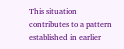This situation contributes to a pattern established in earlier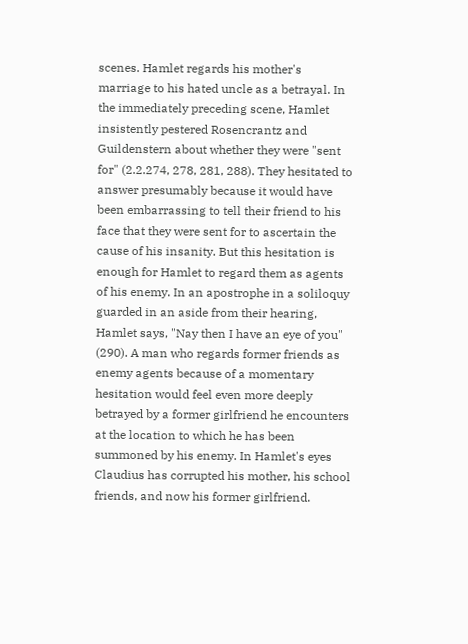scenes. Hamlet regards his mother's marriage to his hated uncle as a betrayal. In the immediately preceding scene, Hamlet insistently pestered Rosencrantz and Guildenstern about whether they were "sent for" (2.2.274, 278, 281, 288). They hesitated to answer presumably because it would have been embarrassing to tell their friend to his face that they were sent for to ascertain the cause of his insanity. But this hesitation is enough for Hamlet to regard them as agents of his enemy. In an apostrophe in a soliloquy guarded in an aside from their hearing, Hamlet says, "Nay then I have an eye of you" (290). A man who regards former friends as enemy agents because of a momentary hesitation would feel even more deeply betrayed by a former girlfriend he encounters at the location to which he has been summoned by his enemy. In Hamlet's eyes Claudius has corrupted his mother, his school friends, and now his former girlfriend.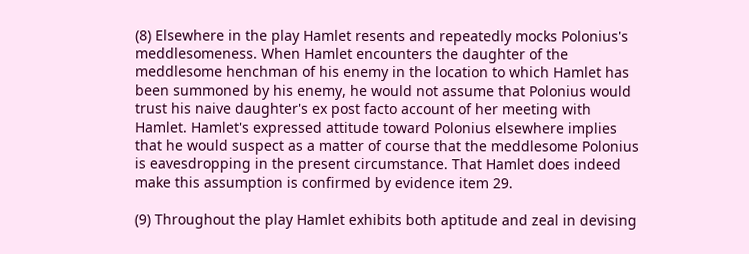(8) Elsewhere in the play Hamlet resents and repeatedly mocks Polonius's meddlesomeness. When Hamlet encounters the daughter of the meddlesome henchman of his enemy in the location to which Hamlet has been summoned by his enemy, he would not assume that Polonius would trust his naive daughter's ex post facto account of her meeting with Hamlet. Hamlet's expressed attitude toward Polonius elsewhere implies that he would suspect as a matter of course that the meddlesome Polonius is eavesdropping in the present circumstance. That Hamlet does indeed make this assumption is confirmed by evidence item 29.

(9) Throughout the play Hamlet exhibits both aptitude and zeal in devising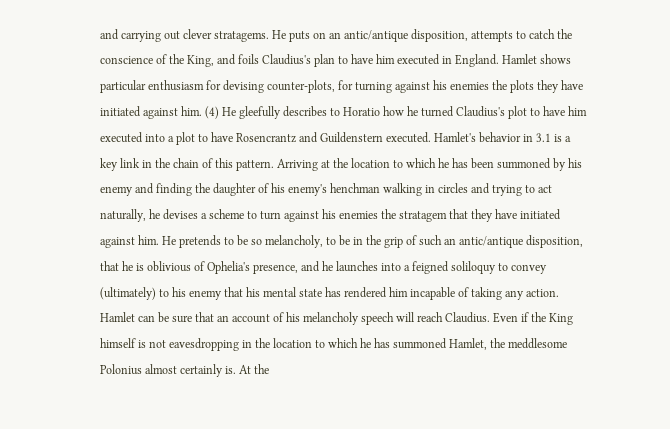and carrying out clever stratagems. He puts on an antic/antique disposition, attempts to catch the conscience of the King, and foils Claudius's plan to have him executed in England. Hamlet shows particular enthusiasm for devising counter-plots, for turning against his enemies the plots they have initiated against him. (4) He gleefully describes to Horatio how he turned Claudius's plot to have him executed into a plot to have Rosencrantz and Guildenstern executed. Hamlet's behavior in 3.1 is a key link in the chain of this pattern. Arriving at the location to which he has been summoned by his enemy and finding the daughter of his enemy's henchman walking in circles and trying to act naturally, he devises a scheme to turn against his enemies the stratagem that they have initiated against him. He pretends to be so melancholy, to be in the grip of such an antic/antique disposition, that he is oblivious of Ophelia's presence, and he launches into a feigned soliloquy to convey (ultimately) to his enemy that his mental state has rendered him incapable of taking any action. Hamlet can be sure that an account of his melancholy speech will reach Claudius. Even if the King himself is not eavesdropping in the location to which he has summoned Hamlet, the meddlesome Polonius almost certainly is. At the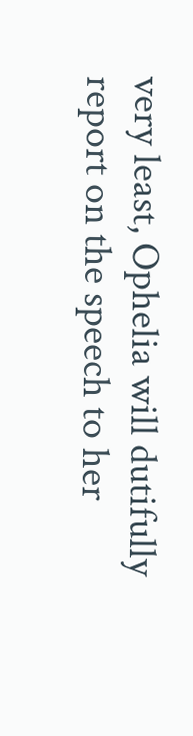very least, Ophelia will dutifully report on the speech to her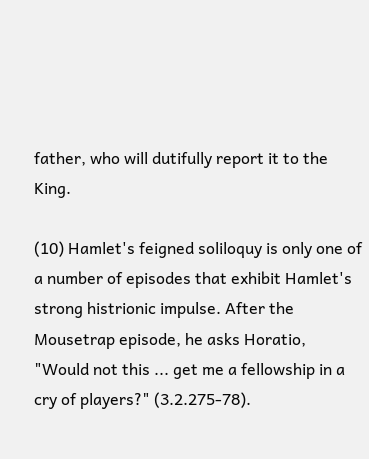father, who will dutifully report it to the King.

(10) Hamlet's feigned soliloquy is only one of a number of episodes that exhibit Hamlet's strong histrionic impulse. After the Mousetrap episode, he asks Horatio, "Would not this ... get me a fellowship in a cry of players?" (3.2.275-78).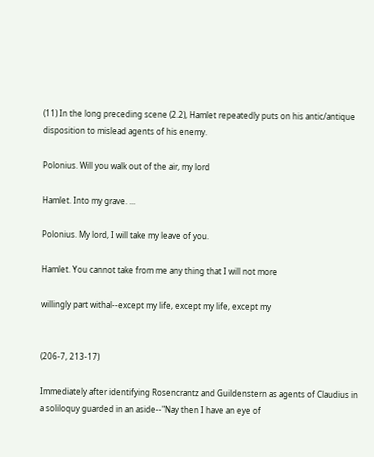(11) In the long preceding scene (2.2), Hamlet repeatedly puts on his antic/antique disposition to mislead agents of his enemy.

Polonius. Will you walk out of the air, my lord

Hamlet. Into my grave. ...

Polonius. My lord, I will take my leave of you.

Hamlet. You cannot take from me any thing that I will not more

willingly part withal--except my life, except my life, except my


(206-7, 213-17)

Immediately after identifying Rosencrantz and Guildenstern as agents of Claudius in a soliloquy guarded in an aside--"Nay then I have an eye of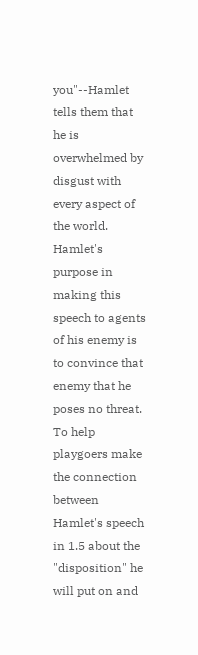you"--Hamlet tells them that he is overwhelmed by disgust with every aspect of the world. Hamlet's purpose in making this speech to agents of his enemy is to convince that enemy that he poses no threat. To help playgoers make the connection between Hamlet's speech in 1.5 about the "disposition" he will put on and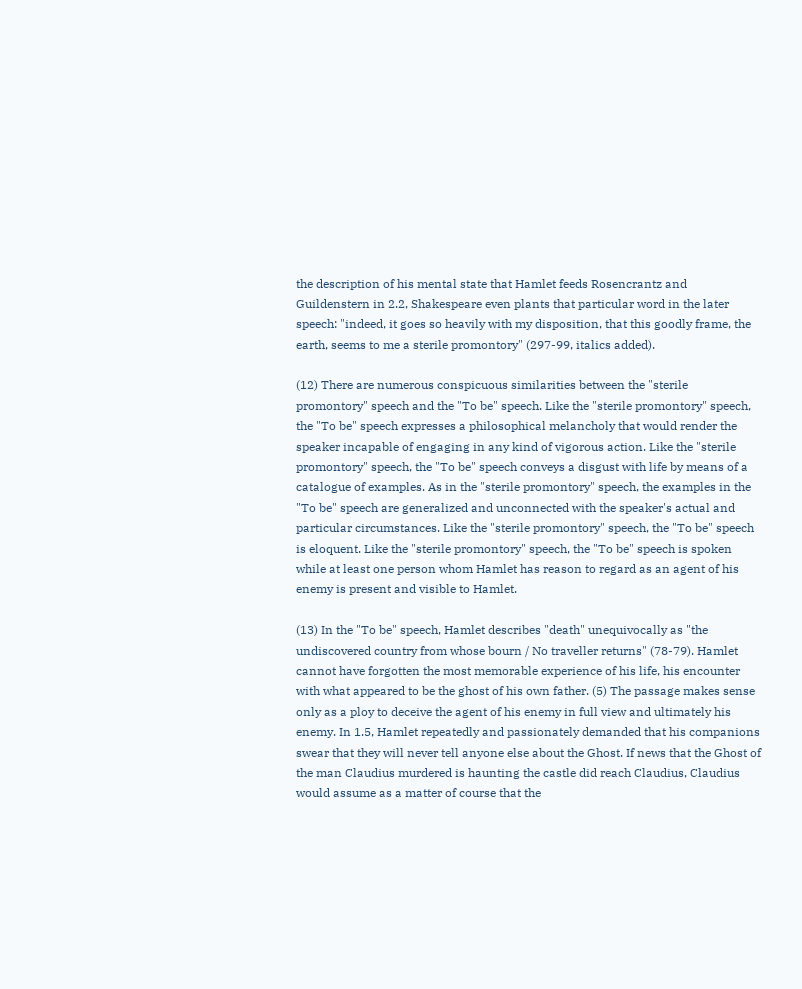the description of his mental state that Hamlet feeds Rosencrantz and Guildenstern in 2.2, Shakespeare even plants that particular word in the later speech: "indeed, it goes so heavily with my disposition, that this goodly frame, the earth, seems to me a sterile promontory" (297-99, italics added).

(12) There are numerous conspicuous similarities between the "sterile promontory" speech and the "To be" speech. Like the "sterile promontory" speech, the "To be" speech expresses a philosophical melancholy that would render the speaker incapable of engaging in any kind of vigorous action. Like the "sterile promontory" speech, the "To be" speech conveys a disgust with life by means of a catalogue of examples. As in the "sterile promontory" speech, the examples in the "To be" speech are generalized and unconnected with the speaker's actual and particular circumstances. Like the "sterile promontory" speech, the "To be" speech is eloquent. Like the "sterile promontory" speech, the "To be" speech is spoken while at least one person whom Hamlet has reason to regard as an agent of his enemy is present and visible to Hamlet.

(13) In the "To be" speech, Hamlet describes "death" unequivocally as "the undiscovered country from whose bourn / No traveller returns" (78-79). Hamlet cannot have forgotten the most memorable experience of his life, his encounter with what appeared to be the ghost of his own father. (5) The passage makes sense only as a ploy to deceive the agent of his enemy in full view and ultimately his enemy. In 1.5, Hamlet repeatedly and passionately demanded that his companions swear that they will never tell anyone else about the Ghost. If news that the Ghost of the man Claudius murdered is haunting the castle did reach Claudius, Claudius would assume as a matter of course that the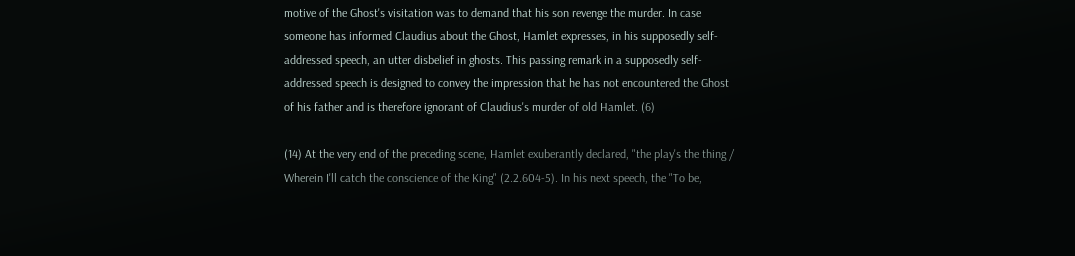motive of the Ghost's visitation was to demand that his son revenge the murder. In case someone has informed Claudius about the Ghost, Hamlet expresses, in his supposedly self-addressed speech, an utter disbelief in ghosts. This passing remark in a supposedly self-addressed speech is designed to convey the impression that he has not encountered the Ghost of his father and is therefore ignorant of Claudius's murder of old Hamlet. (6)

(14) At the very end of the preceding scene, Hamlet exuberantly declared, "the play's the thing / Wherein I'll catch the conscience of the King" (2.2.604-5). In his next speech, the "To be,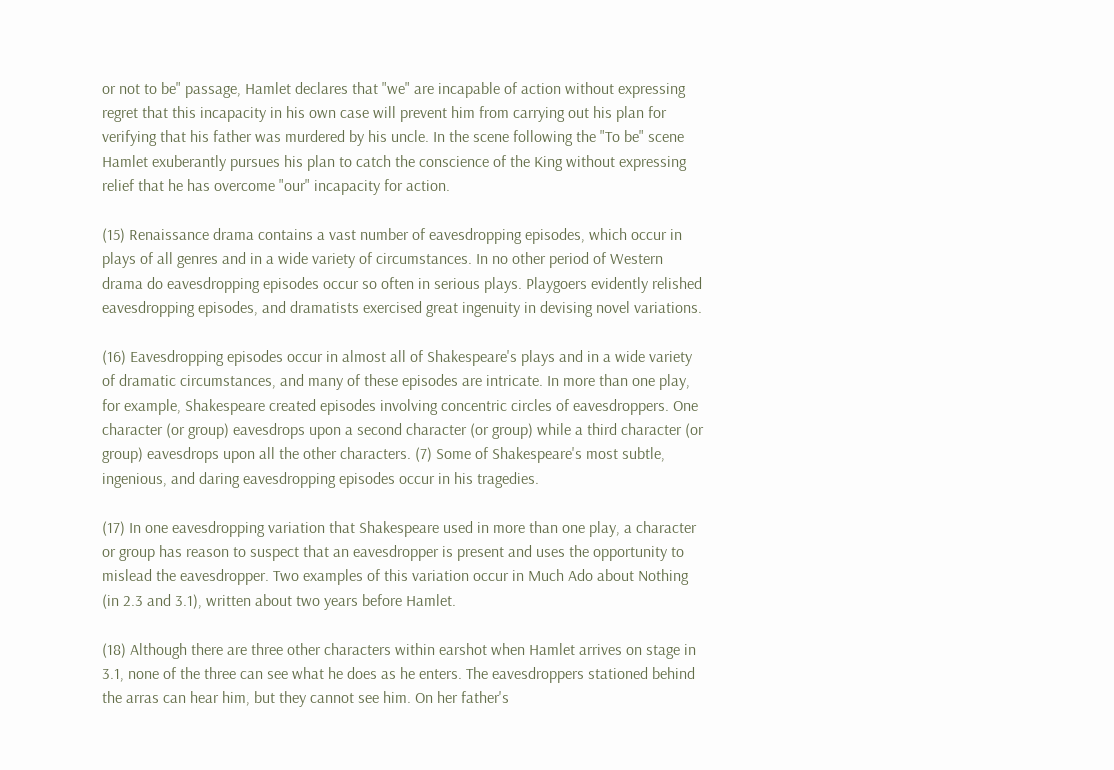or not to be" passage, Hamlet declares that "we" are incapable of action without expressing regret that this incapacity in his own case will prevent him from carrying out his plan for verifying that his father was murdered by his uncle. In the scene following the "To be" scene Hamlet exuberantly pursues his plan to catch the conscience of the King without expressing relief that he has overcome "our" incapacity for action.

(15) Renaissance drama contains a vast number of eavesdropping episodes, which occur in plays of all genres and in a wide variety of circumstances. In no other period of Western drama do eavesdropping episodes occur so often in serious plays. Playgoers evidently relished eavesdropping episodes, and dramatists exercised great ingenuity in devising novel variations.

(16) Eavesdropping episodes occur in almost all of Shakespeare's plays and in a wide variety of dramatic circumstances, and many of these episodes are intricate. In more than one play, for example, Shakespeare created episodes involving concentric circles of eavesdroppers. One character (or group) eavesdrops upon a second character (or group) while a third character (or group) eavesdrops upon all the other characters. (7) Some of Shakespeare's most subtle, ingenious, and daring eavesdropping episodes occur in his tragedies.

(17) In one eavesdropping variation that Shakespeare used in more than one play, a character or group has reason to suspect that an eavesdropper is present and uses the opportunity to mislead the eavesdropper. Two examples of this variation occur in Much Ado about Nothing (in 2.3 and 3.1), written about two years before Hamlet.

(18) Although there are three other characters within earshot when Hamlet arrives on stage in 3.1, none of the three can see what he does as he enters. The eavesdroppers stationed behind the arras can hear him, but they cannot see him. On her father's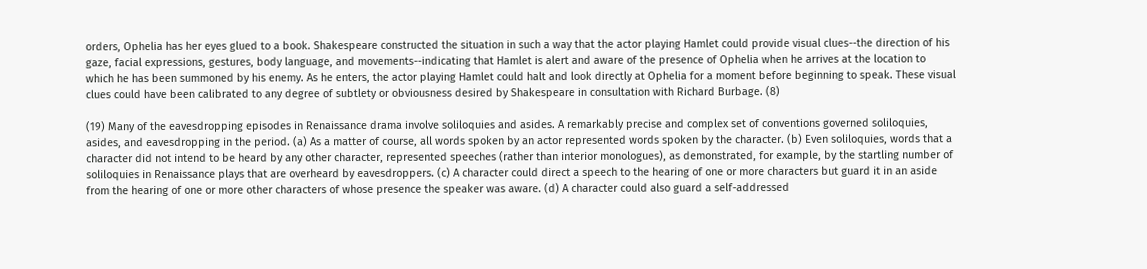orders, Ophelia has her eyes glued to a book. Shakespeare constructed the situation in such a way that the actor playing Hamlet could provide visual clues--the direction of his gaze, facial expressions, gestures, body language, and movements--indicating that Hamlet is alert and aware of the presence of Ophelia when he arrives at the location to which he has been summoned by his enemy. As he enters, the actor playing Hamlet could halt and look directly at Ophelia for a moment before beginning to speak. These visual clues could have been calibrated to any degree of subtlety or obviousness desired by Shakespeare in consultation with Richard Burbage. (8)

(19) Many of the eavesdropping episodes in Renaissance drama involve soliloquies and asides. A remarkably precise and complex set of conventions governed soliloquies, asides, and eavesdropping in the period. (a) As a matter of course, all words spoken by an actor represented words spoken by the character. (b) Even soliloquies, words that a character did not intend to be heard by any other character, represented speeches (rather than interior monologues), as demonstrated, for example, by the startling number of soliloquies in Renaissance plays that are overheard by eavesdroppers. (c) A character could direct a speech to the hearing of one or more characters but guard it in an aside from the hearing of one or more other characters of whose presence the speaker was aware. (d) A character could also guard a self-addressed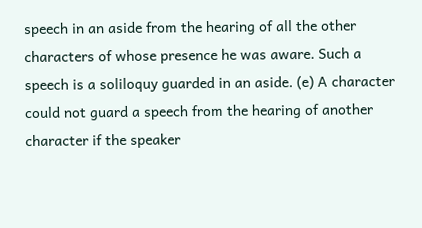speech in an aside from the hearing of all the other characters of whose presence he was aware. Such a speech is a soliloquy guarded in an aside. (e) A character could not guard a speech from the hearing of another character if the speaker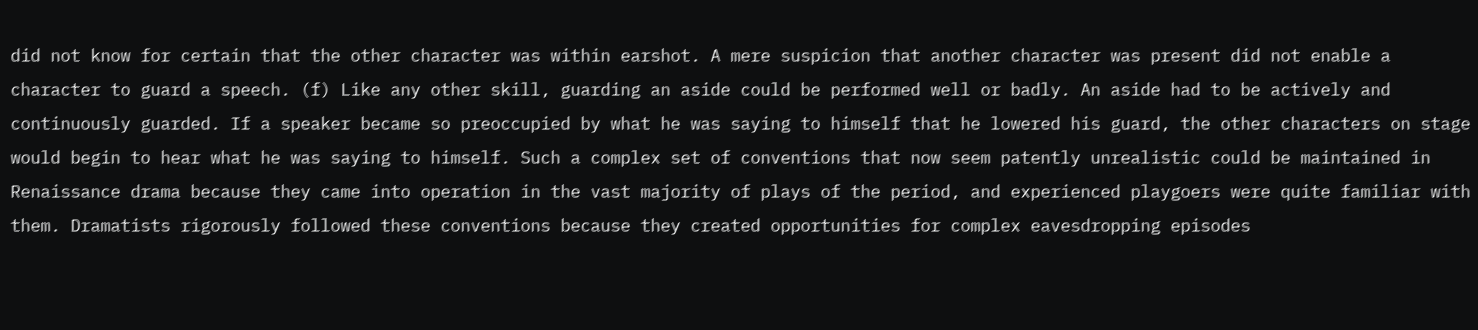did not know for certain that the other character was within earshot. A mere suspicion that another character was present did not enable a character to guard a speech. (f) Like any other skill, guarding an aside could be performed well or badly. An aside had to be actively and continuously guarded. If a speaker became so preoccupied by what he was saying to himself that he lowered his guard, the other characters on stage would begin to hear what he was saying to himself. Such a complex set of conventions that now seem patently unrealistic could be maintained in Renaissance drama because they came into operation in the vast majority of plays of the period, and experienced playgoers were quite familiar with them. Dramatists rigorously followed these conventions because they created opportunities for complex eavesdropping episodes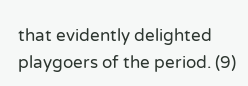that evidently delighted playgoers of the period. (9)